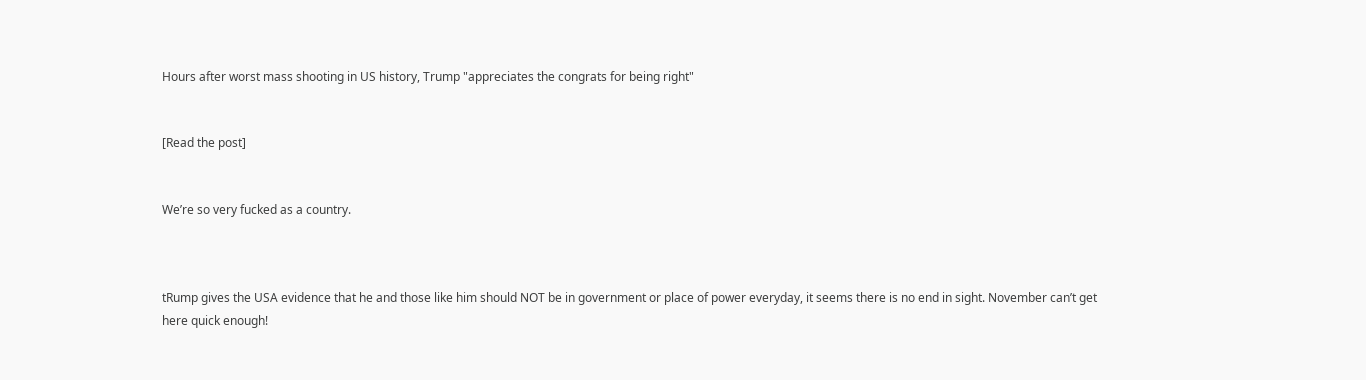Hours after worst mass shooting in US history, Trump "appreciates the congrats for being right"


[Read the post]


We’re so very fucked as a country.



tRump gives the USA evidence that he and those like him should NOT be in government or place of power everyday, it seems there is no end in sight. November can’t get here quick enough!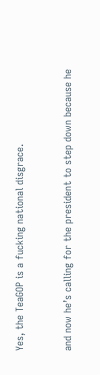Yes, the TeaGOP is a fucking national disgrace.


and now he’s calling for the president to step down because he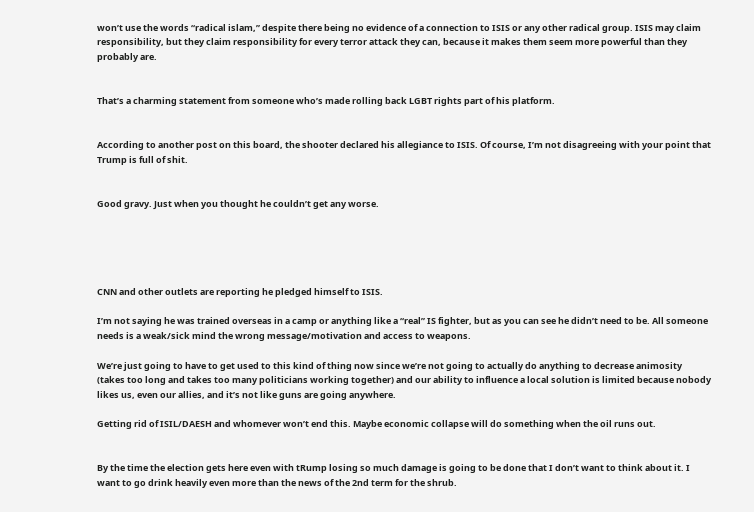won’t use the words “radical islam,” despite there being no evidence of a connection to ISIS or any other radical group. ISIS may claim responsibility, but they claim responsibility for every terror attack they can, because it makes them seem more powerful than they probably are.


That’s a charming statement from someone who’s made rolling back LGBT rights part of his platform.


According to another post on this board, the shooter declared his allegiance to ISIS. Of course, I’m not disagreeing with your point that Trump is full of shit.


Good gravy. Just when you thought he couldn’t get any worse.





CNN and other outlets are reporting he pledged himself to ISIS.

I’m not saying he was trained overseas in a camp or anything like a “real” IS fighter, but as you can see he didn’t need to be. All someone needs is a weak/sick mind the wrong message/motivation and access to weapons.

We’re just going to have to get used to this kind of thing now since we’re not going to actually do anything to decrease animosity (takes too long and takes too many politicians working together) and our ability to influence a local solution is limited because nobody likes us, even our allies, and it’s not like guns are going anywhere.

Getting rid of ISIL/DAESH and whomever won’t end this. Maybe economic collapse will do something when the oil runs out.


By the time the election gets here even with tRump losing so much damage is going to be done that I don’t want to think about it. I want to go drink heavily even more than the news of the 2nd term for the shrub.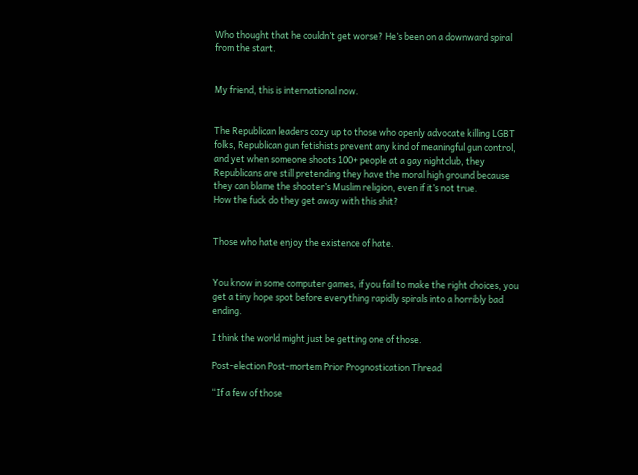Who thought that he couldn’t get worse? He’s been on a downward spiral from the start.


My friend, this is international now.


The Republican leaders cozy up to those who openly advocate killing LGBT folks, Republican gun fetishists prevent any kind of meaningful gun control, and yet when someone shoots 100+ people at a gay nightclub, they Republicans are still pretending they have the moral high ground because they can blame the shooter’s Muslim religion, even if it’s not true.
How the fuck do they get away with this shit?


Those who hate enjoy the existence of hate.


You know in some computer games, if you fail to make the right choices, you get a tiny hope spot before everything rapidly spirals into a horribly bad ending.

I think the world might just be getting one of those.

Post-election Post-mortem Prior Prognostication Thread

“If a few of those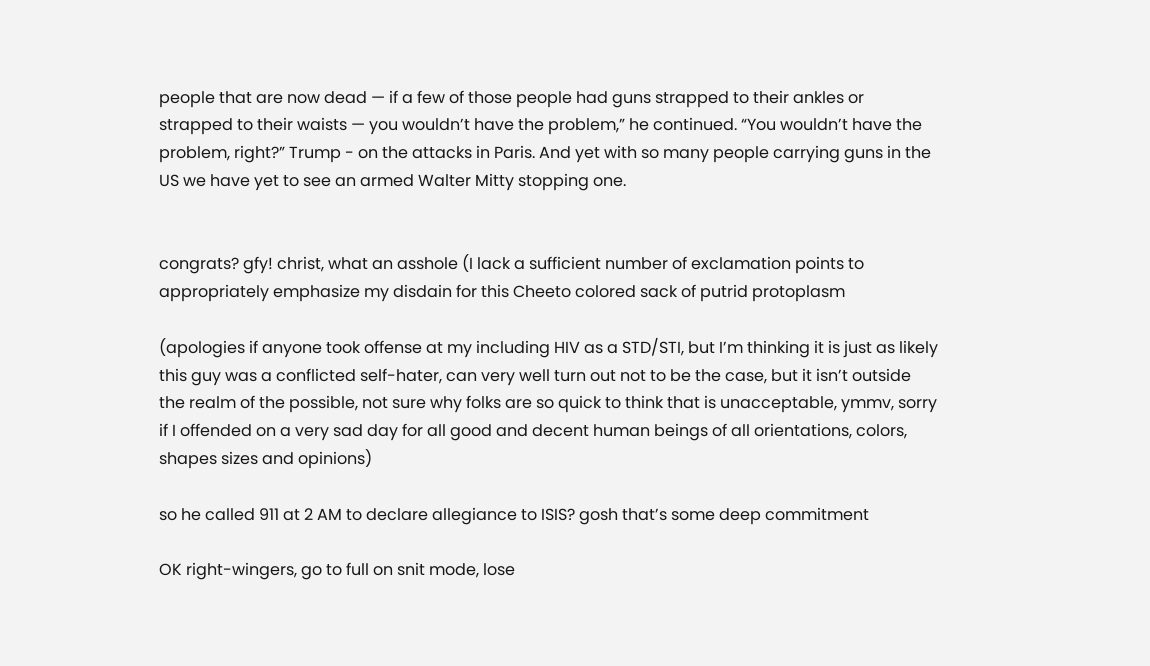people that are now dead — if a few of those people had guns strapped to their ankles or strapped to their waists — you wouldn’t have the problem,” he continued. “You wouldn’t have the problem, right?” Trump - on the attacks in Paris. And yet with so many people carrying guns in the US we have yet to see an armed Walter Mitty stopping one.


congrats? gfy! christ, what an asshole (I lack a sufficient number of exclamation points to appropriately emphasize my disdain for this Cheeto colored sack of putrid protoplasm

(apologies if anyone took offense at my including HIV as a STD/STI, but I’m thinking it is just as likely this guy was a conflicted self-hater, can very well turn out not to be the case, but it isn’t outside the realm of the possible, not sure why folks are so quick to think that is unacceptable, ymmv, sorry if I offended on a very sad day for all good and decent human beings of all orientations, colors, shapes sizes and opinions)

so he called 911 at 2 AM to declare allegiance to ISIS? gosh that’s some deep commitment

OK right-wingers, go to full on snit mode, lose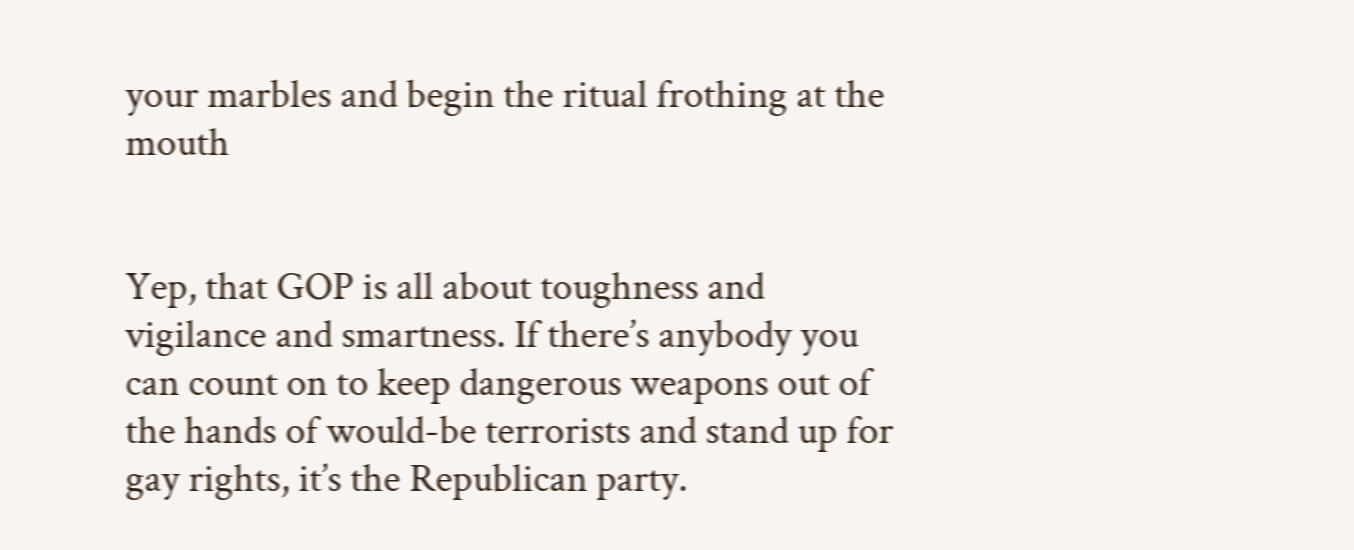your marbles and begin the ritual frothing at the mouth


Yep, that GOP is all about toughness and vigilance and smartness. If there’s anybody you can count on to keep dangerous weapons out of the hands of would-be terrorists and stand up for gay rights, it’s the Republican party.